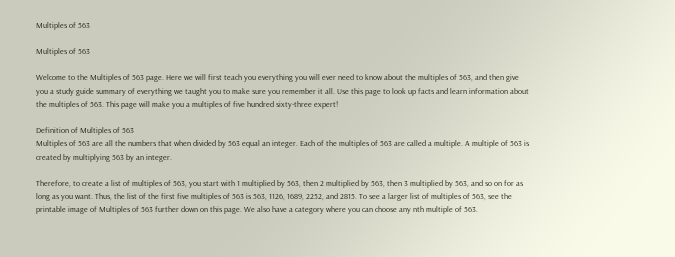Multiples of 563

Multiples of 563

Welcome to the Multiples of 563 page. Here we will first teach you everything you will ever need to know about the multiples of 563, and then give you a study guide summary of everything we taught you to make sure you remember it all. Use this page to look up facts and learn information about the multiples of 563. This page will make you a multiples of five hundred sixty-three expert!

Definition of Multiples of 563
Multiples of 563 are all the numbers that when divided by 563 equal an integer. Each of the multiples of 563 are called a multiple. A multiple of 563 is created by multiplying 563 by an integer.

Therefore, to create a list of multiples of 563, you start with 1 multiplied by 563, then 2 multiplied by 563, then 3 multiplied by 563, and so on for as long as you want. Thus, the list of the first five multiples of 563 is 563, 1126, 1689, 2252, and 2815. To see a larger list of multiples of 563, see the printable image of Multiples of 563 further down on this page. We also have a category where you can choose any nth multiple of 563.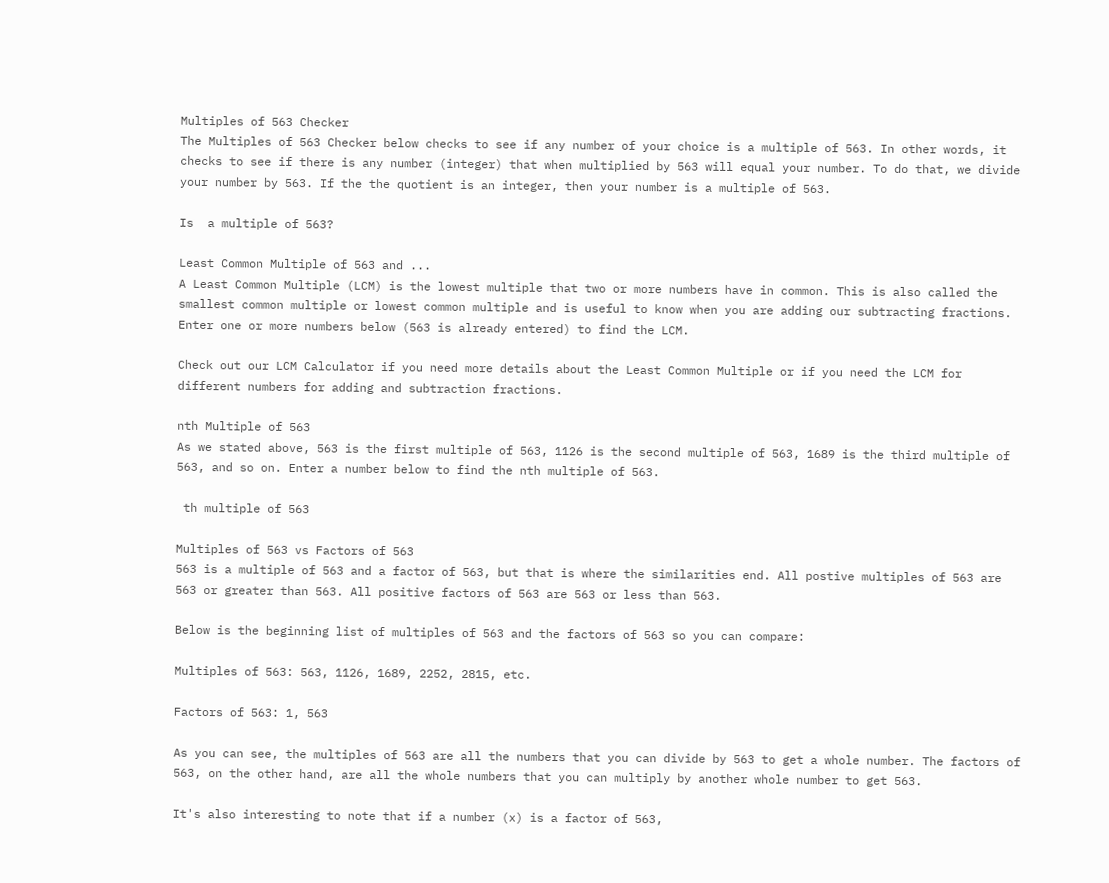Multiples of 563 Checker
The Multiples of 563 Checker below checks to see if any number of your choice is a multiple of 563. In other words, it checks to see if there is any number (integer) that when multiplied by 563 will equal your number. To do that, we divide your number by 563. If the the quotient is an integer, then your number is a multiple of 563.

Is  a multiple of 563?

Least Common Multiple of 563 and ...
A Least Common Multiple (LCM) is the lowest multiple that two or more numbers have in common. This is also called the smallest common multiple or lowest common multiple and is useful to know when you are adding our subtracting fractions. Enter one or more numbers below (563 is already entered) to find the LCM.

Check out our LCM Calculator if you need more details about the Least Common Multiple or if you need the LCM for different numbers for adding and subtraction fractions.

nth Multiple of 563
As we stated above, 563 is the first multiple of 563, 1126 is the second multiple of 563, 1689 is the third multiple of 563, and so on. Enter a number below to find the nth multiple of 563.

 th multiple of 563

Multiples of 563 vs Factors of 563
563 is a multiple of 563 and a factor of 563, but that is where the similarities end. All postive multiples of 563 are 563 or greater than 563. All positive factors of 563 are 563 or less than 563.

Below is the beginning list of multiples of 563 and the factors of 563 so you can compare:

Multiples of 563: 563, 1126, 1689, 2252, 2815, etc.

Factors of 563: 1, 563

As you can see, the multiples of 563 are all the numbers that you can divide by 563 to get a whole number. The factors of 563, on the other hand, are all the whole numbers that you can multiply by another whole number to get 563.

It's also interesting to note that if a number (x) is a factor of 563,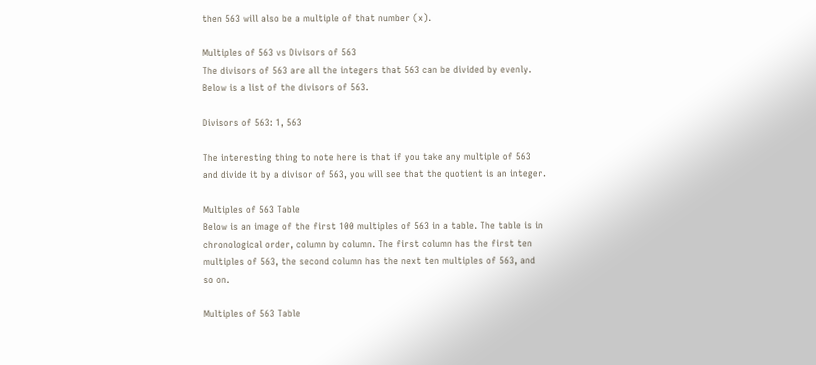then 563 will also be a multiple of that number (x).

Multiples of 563 vs Divisors of 563
The divisors of 563 are all the integers that 563 can be divided by evenly. Below is a list of the divisors of 563.

Divisors of 563: 1, 563

The interesting thing to note here is that if you take any multiple of 563 and divide it by a divisor of 563, you will see that the quotient is an integer.

Multiples of 563 Table
Below is an image of the first 100 multiples of 563 in a table. The table is in chronological order, column by column. The first column has the first ten multiples of 563, the second column has the next ten multiples of 563, and so on.

Multiples of 563 Table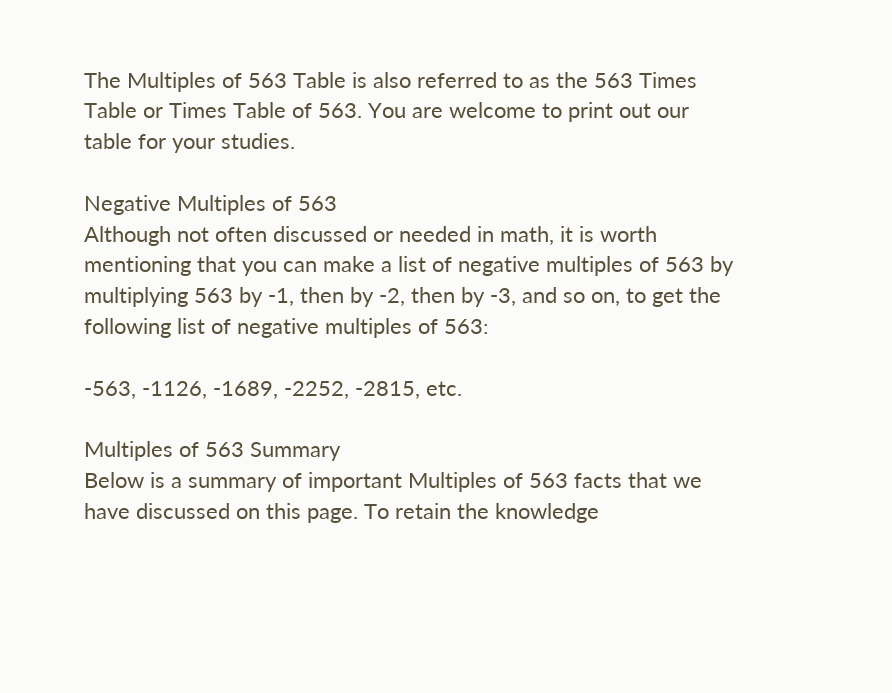The Multiples of 563 Table is also referred to as the 563 Times Table or Times Table of 563. You are welcome to print out our table for your studies.

Negative Multiples of 563
Although not often discussed or needed in math, it is worth mentioning that you can make a list of negative multiples of 563 by multiplying 563 by -1, then by -2, then by -3, and so on, to get the following list of negative multiples of 563:

-563, -1126, -1689, -2252, -2815, etc.

Multiples of 563 Summary
Below is a summary of important Multiples of 563 facts that we have discussed on this page. To retain the knowledge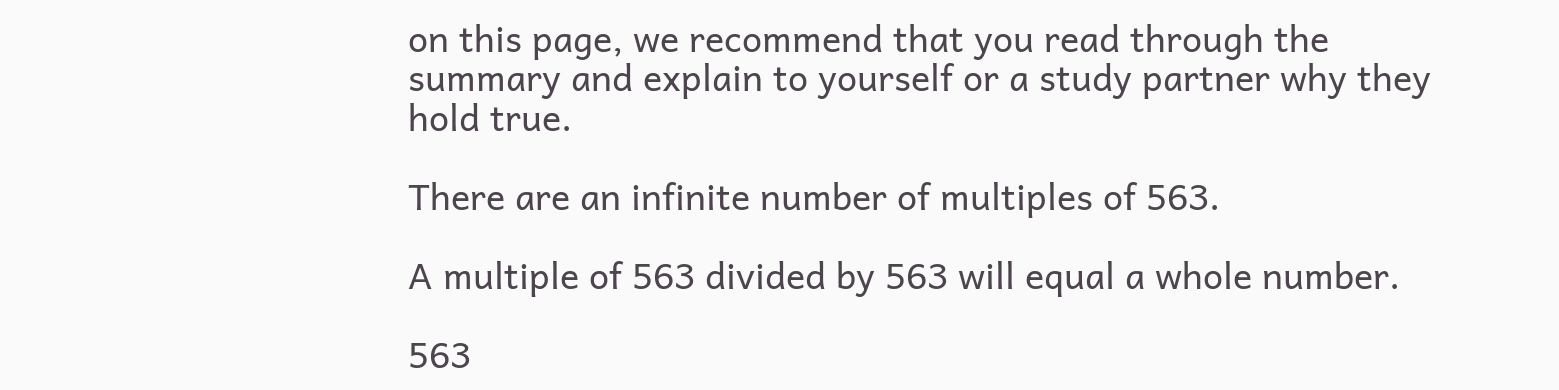on this page, we recommend that you read through the summary and explain to yourself or a study partner why they hold true.

There are an infinite number of multiples of 563.

A multiple of 563 divided by 563 will equal a whole number.

563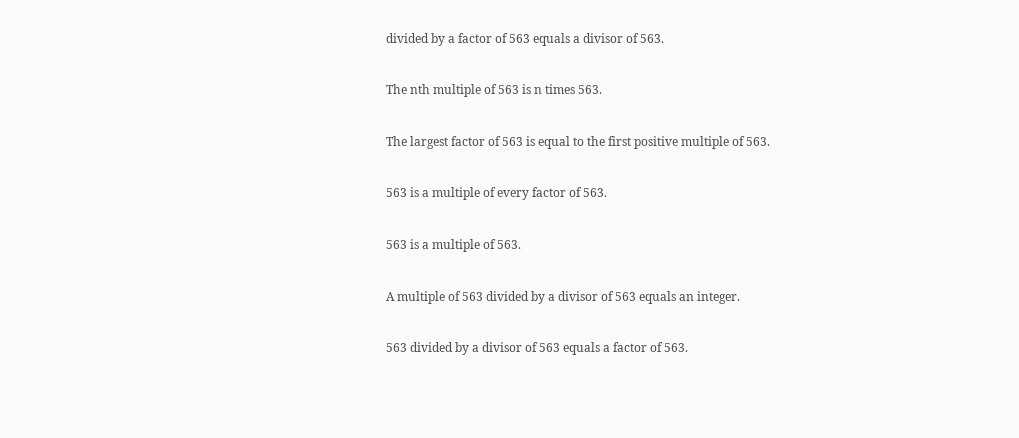divided by a factor of 563 equals a divisor of 563.

The nth multiple of 563 is n times 563.

The largest factor of 563 is equal to the first positive multiple of 563.

563 is a multiple of every factor of 563.

563 is a multiple of 563.

A multiple of 563 divided by a divisor of 563 equals an integer.

563 divided by a divisor of 563 equals a factor of 563.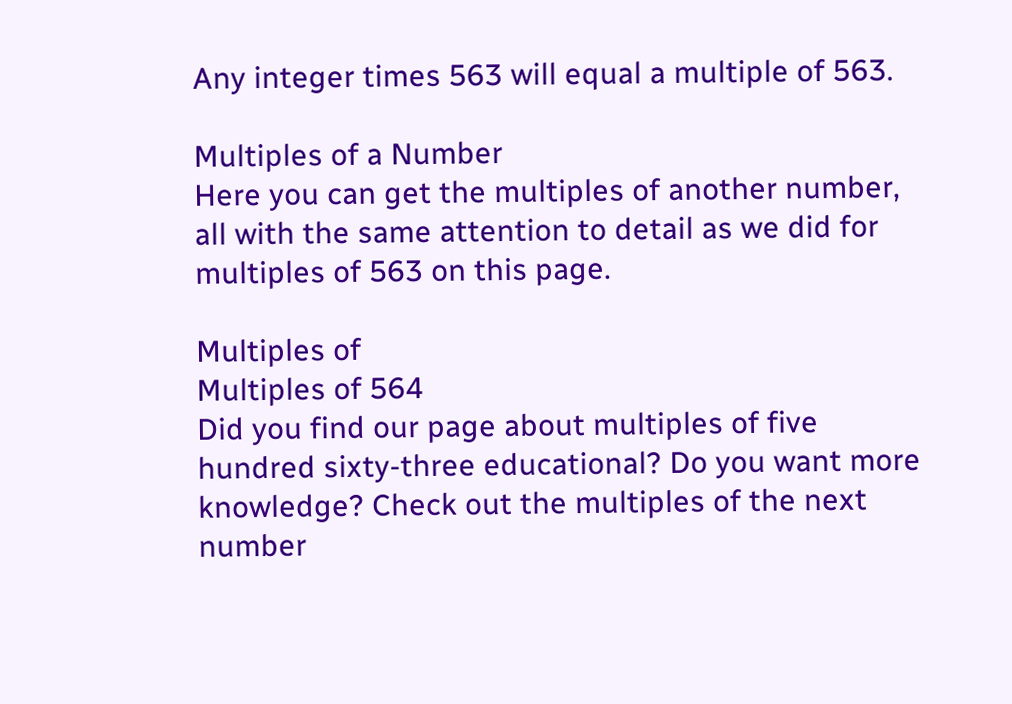Any integer times 563 will equal a multiple of 563.

Multiples of a Number
Here you can get the multiples of another number, all with the same attention to detail as we did for multiples of 563 on this page.

Multiples of
Multiples of 564
Did you find our page about multiples of five hundred sixty-three educational? Do you want more knowledge? Check out the multiples of the next number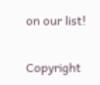on our list!

Copyright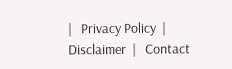|   Privacy Policy  |   Disclaimer  |   Contact